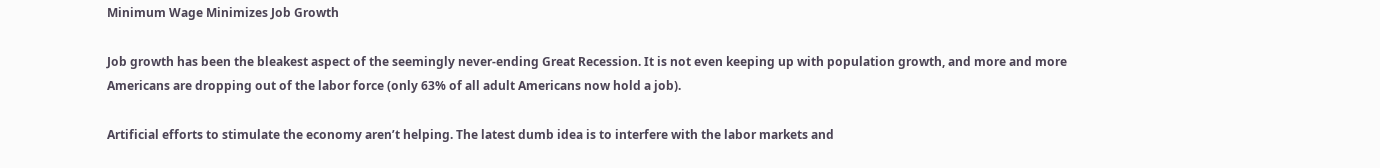Minimum Wage Minimizes Job Growth

Job growth has been the bleakest aspect of the seemingly never-ending Great Recession. It is not even keeping up with population growth, and more and more Americans are dropping out of the labor force (only 63% of all adult Americans now hold a job).

Artificial efforts to stimulate the economy aren’t helping. The latest dumb idea is to interfere with the labor markets and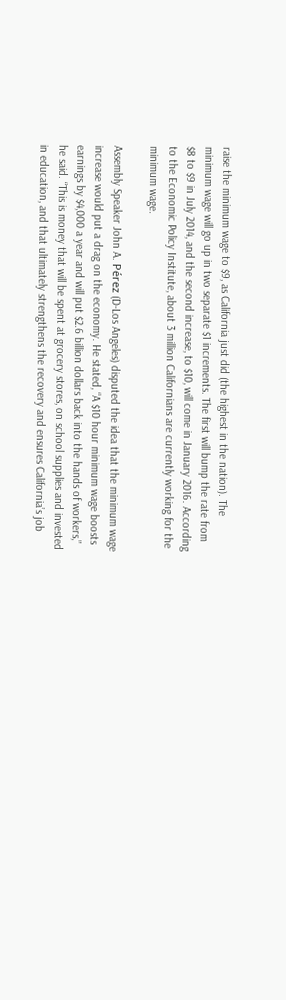raise the minimum wage to $9, as California just did (the highest in the nation). The minimum wage will go up in two separate $1 increments. The first will bump the rate from $8 to $9 in July 2014, and the second increase, to $10, will come in January 2016. According to the Economic Policy Institute, about 3 million Californians are currently working for the minimum wage.

Assembly Speaker John A. Pérez (D-Los Angeles) disputed the idea that the minimum wage increase would put a drag on the economy. He stated, “A $10 hour minimum wage boosts earnings by $4,000 a year and will put $2.6 billion dollars back into the hands of workers,” he said. “This is money that will be spent at grocery stores, on school supplies and invested in education, and that ultimately strengthens the recovery and ensures California’s job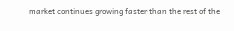market continues growing faster than the rest of the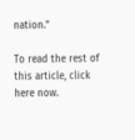nation.”

To read the rest of this article, click here now.